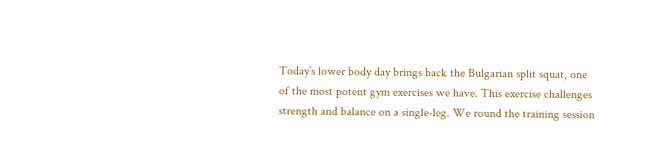Today’s lower body day brings back the Bulgarian split squat, one of the most potent gym exercises we have. This exercise challenges strength and balance on a single-leg. We round the training session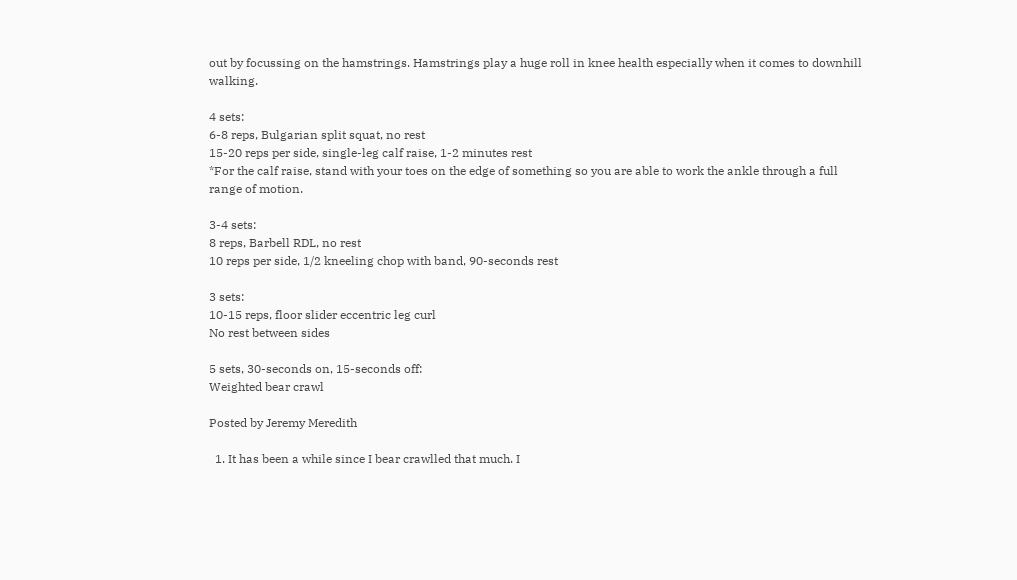out by focussing on the hamstrings. Hamstrings play a huge roll in knee health especially when it comes to downhill walking.

4 sets:
6-8 reps, Bulgarian split squat, no rest
15-20 reps per side, single-leg calf raise, 1-2 minutes rest
*For the calf raise, stand with your toes on the edge of something so you are able to work the ankle through a full range of motion.

3-4 sets:
8 reps, Barbell RDL, no rest
10 reps per side, 1/2 kneeling chop with band, 90-seconds rest

3 sets:
10-15 reps, floor slider eccentric leg curl
No rest between sides

5 sets, 30-seconds on, 15-seconds off:
Weighted bear crawl

Posted by Jeremy Meredith

  1. It has been a while since I bear crawlled that much. I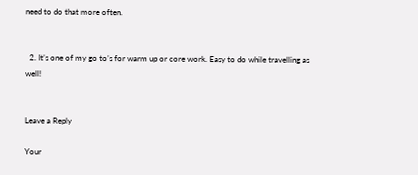need to do that more often.


  2. It’s one of my go to’s for warm up or core work. Easy to do while travelling as well!


Leave a Reply

Your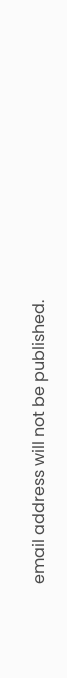email address will not be published.